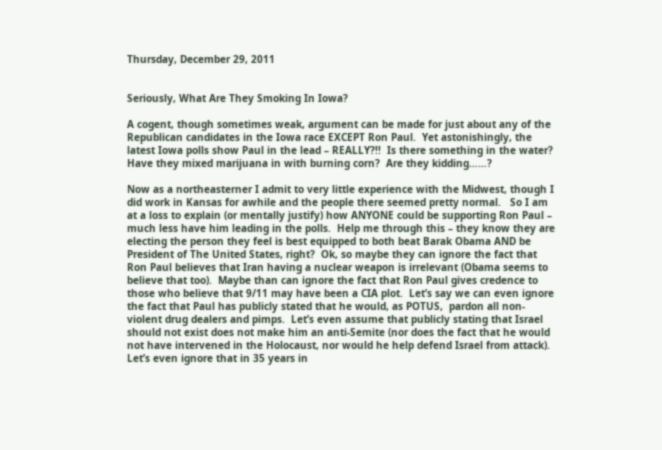Thursday, December 29, 2011


Seriously, What Are They Smoking In Iowa?

A cogent, though sometimes weak, argument can be made for just about any of the Republican candidates in the Iowa race EXCEPT Ron Paul.  Yet astonishingly, the latest Iowa polls show Paul in the lead – REALLY?!!  Is there something in the water?  Have they mixed marijuana in with burning corn?  Are they kidding……?

Now as a northeasterner I admit to very little experience with the Midwest, though I did work in Kansas for awhile and the people there seemed pretty normal.   So I am at a loss to explain (or mentally justify) how ANYONE could be supporting Ron Paul – much less have him leading in the polls.  Help me through this – they know they are electing the person they feel is best equipped to both beat Barak Obama AND be President of The United States, right?  Ok, so maybe they can ignore the fact that Ron Paul believes that Iran having a nuclear weapon is irrelevant (Obama seems to believe that too).  Maybe than can ignore the fact that Ron Paul gives credence to those who believe that 9/11 may have been a CIA plot.  Let’s say we can even ignore the fact that Paul has publicly stated that he would, as POTUS,  pardon all non-violent drug dealers and pimps.  Let’s even assume that publicly stating that Israel should not exist does not make him an anti-Semite (nor does the fact that he would not have intervened in the Holocaust, nor would he help defend Israel from attack).  Let’s even ignore that in 35 years in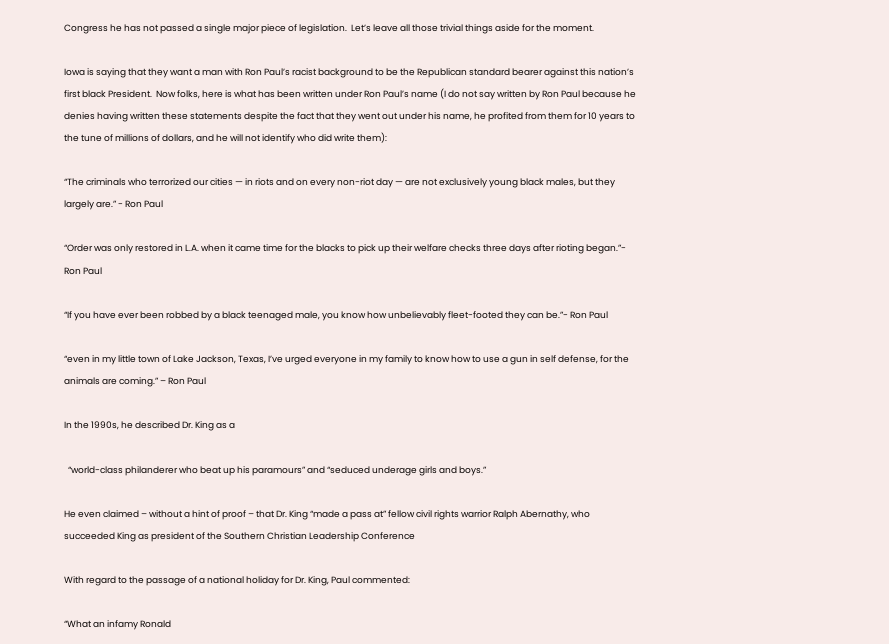Congress he has not passed a single major piece of legislation.  Let’s leave all those trivial things aside for the moment.

Iowa is saying that they want a man with Ron Paul’s racist background to be the Republican standard bearer against this nation’s first black President.  Now folks, here is what has been written under Ron Paul’s name (I do not say written by Ron Paul because he denies having written these statements despite the fact that they went out under his name, he profited from them for 10 years to the tune of millions of dollars, and he will not identify who did write them):

“The criminals who terrorized our cities — in riots and on every non-riot day — are not exclusively young black males, but they largely are.” - Ron Paul

“Order was only restored in L.A. when it came time for the blacks to pick up their welfare checks three days after rioting began.”- Ron Paul

“If you have ever been robbed by a black teenaged male, you know how unbelievably fleet-footed they can be.”- Ron Paul

“even in my little town of Lake Jackson, Texas, I’ve urged everyone in my family to know how to use a gun in self defense, for the animals are coming.” – Ron Paul

In the 1990s, he described Dr. King as a

  “world-class philanderer who beat up his paramours” and “seduced underage girls and boys.”

He even claimed – without a hint of proof – that Dr. King “made a pass at” fellow civil rights warrior Ralph Abernathy, who succeeded King as president of the Southern Christian Leadership Conference

With regard to the passage of a national holiday for Dr. King, Paul commented:

“What an infamy Ronald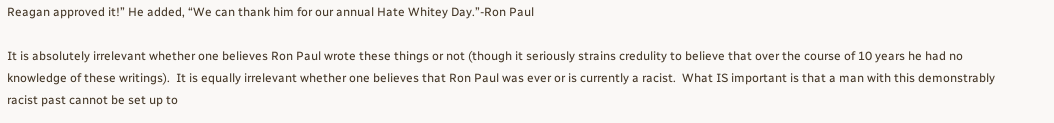Reagan approved it!” He added, “We can thank him for our annual Hate Whitey Day.”-Ron Paul

It is absolutely irrelevant whether one believes Ron Paul wrote these things or not (though it seriously strains credulity to believe that over the course of 10 years he had no knowledge of these writings).  It is equally irrelevant whether one believes that Ron Paul was ever or is currently a racist.  What IS important is that a man with this demonstrably racist past cannot be set up to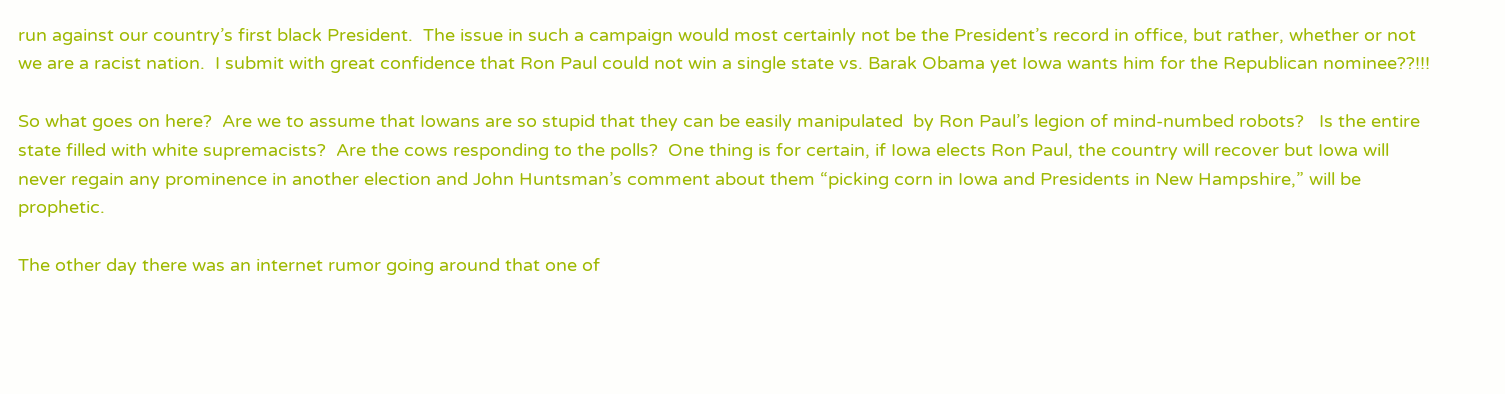run against our country’s first black President.  The issue in such a campaign would most certainly not be the President’s record in office, but rather, whether or not we are a racist nation.  I submit with great confidence that Ron Paul could not win a single state vs. Barak Obama yet Iowa wants him for the Republican nominee??!!!

So what goes on here?  Are we to assume that Iowans are so stupid that they can be easily manipulated  by Ron Paul’s legion of mind-numbed robots?   Is the entire state filled with white supremacists?  Are the cows responding to the polls?  One thing is for certain, if Iowa elects Ron Paul, the country will recover but Iowa will never regain any prominence in another election and John Huntsman’s comment about them “picking corn in Iowa and Presidents in New Hampshire,” will be prophetic.

The other day there was an internet rumor going around that one of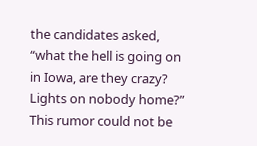the candidates asked, “what the hell is going on in Iowa, are they crazy?  Lights on nobody home?”  This rumor could not be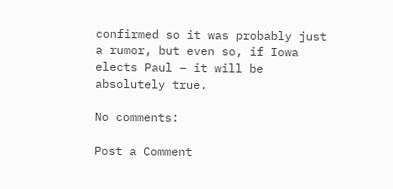confirmed so it was probably just a rumor, but even so, if Iowa elects Paul – it will be absolutely true.

No comments:

Post a Comment